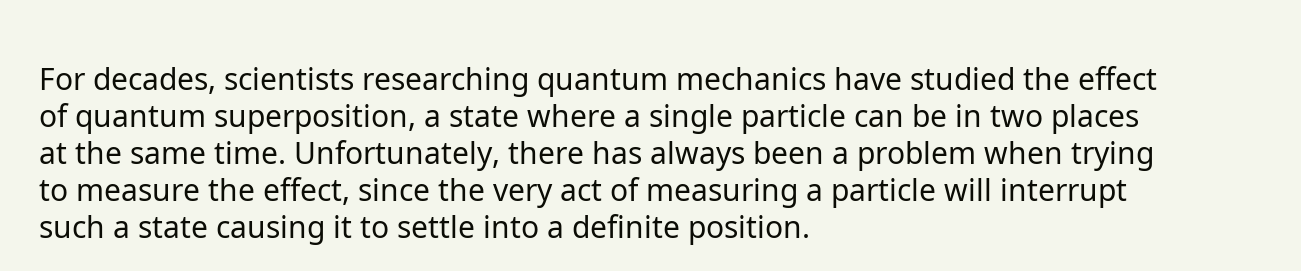For decades, scientists researching quantum mechanics have studied the effect of quantum superposition, a state where a single particle can be in two places at the same time. Unfortunately, there has always been a problem when trying to measure the effect, since the very act of measuring a particle will interrupt such a state causing it to settle into a definite position.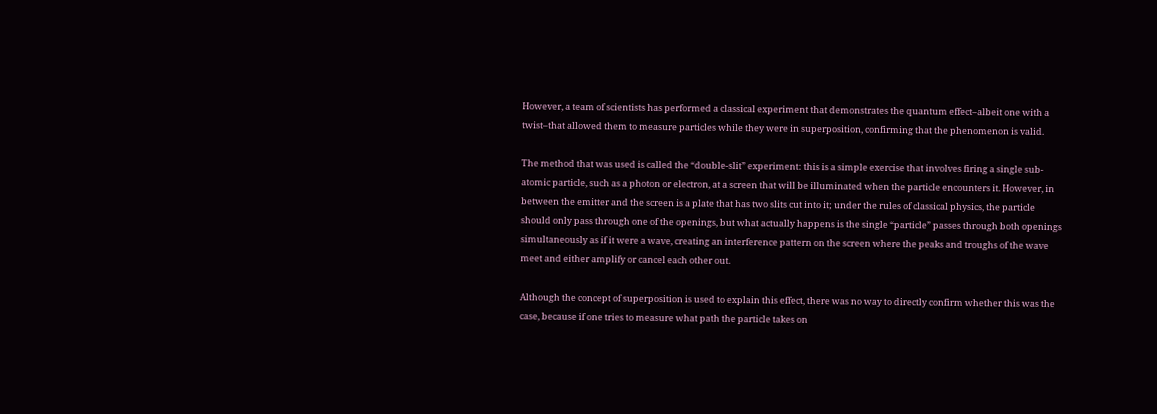However, a team of scientists has performed a classical experiment that demonstrates the quantum effect–albeit one with a twist–that allowed them to measure particles while they were in superposition, confirming that the phenomenon is valid.

The method that was used is called the “double-slit” experiment: this is a simple exercise that involves firing a single sub-atomic particle, such as a photon or electron, at a screen that will be illuminated when the particle encounters it. However, in between the emitter and the screen is a plate that has two slits cut into it; under the rules of classical physics, the particle should only pass through one of the openings, but what actually happens is the single “particle” passes through both openings simultaneously as if it were a wave, creating an interference pattern on the screen where the peaks and troughs of the wave meet and either amplify or cancel each other out.

Although the concept of superposition is used to explain this effect, there was no way to directly confirm whether this was the case, because if one tries to measure what path the particle takes on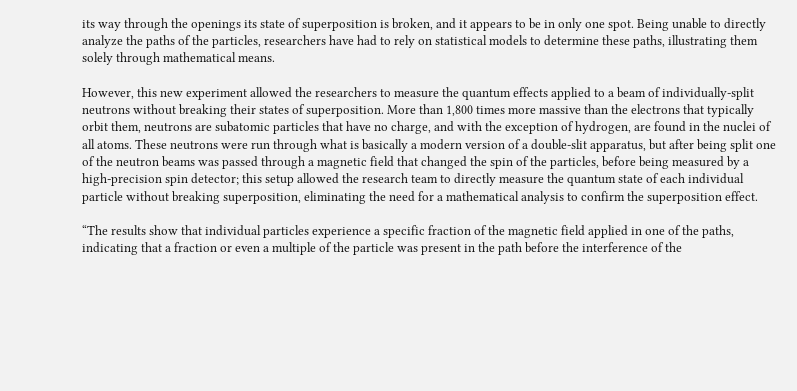its way through the openings its state of superposition is broken, and it appears to be in only one spot. Being unable to directly analyze the paths of the particles, researchers have had to rely on statistical models to determine these paths, illustrating them solely through mathematical means.

However, this new experiment allowed the researchers to measure the quantum effects applied to a beam of individually-split neutrons without breaking their states of superposition. More than 1,800 times more massive than the electrons that typically orbit them, neutrons are subatomic particles that have no charge, and with the exception of hydrogen, are found in the nuclei of all atoms. These neutrons were run through what is basically a modern version of a double-slit apparatus, but after being split one of the neutron beams was passed through a magnetic field that changed the spin of the particles, before being measured by a high-precision spin detector; this setup allowed the research team to directly measure the quantum state of each individual particle without breaking superposition, eliminating the need for a mathematical analysis to confirm the superposition effect.

“The results show that individual particles experience a specific fraction of the magnetic field applied in one of the paths, indicating that a fraction or even a multiple of the particle was present in the path before the interference of the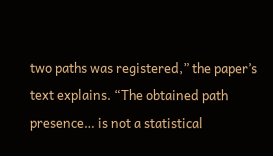two paths was registered,” the paper’s text explains. “The obtained path presence… is not a statistical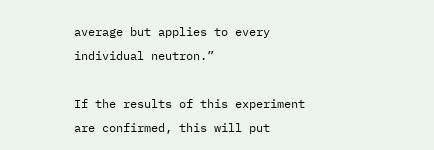average but applies to every individual neutron.”

If the results of this experiment are confirmed, this will put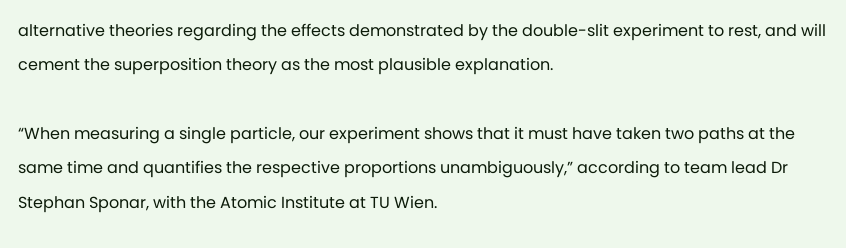alternative theories regarding the effects demonstrated by the double-slit experiment to rest, and will cement the superposition theory as the most plausible explanation.

“When measuring a single particle, our experiment shows that it must have taken two paths at the same time and quantifies the respective proportions unambiguously,” according to team lead Dr Stephan Sponar, with the Atomic Institute at TU Wien.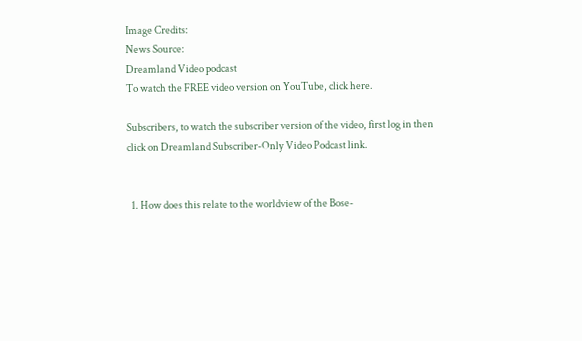Image Credits:
News Source:
Dreamland Video podcast
To watch the FREE video version on YouTube, click here.

Subscribers, to watch the subscriber version of the video, first log in then click on Dreamland Subscriber-Only Video Podcast link.


  1. How does this relate to the worldview of the Bose-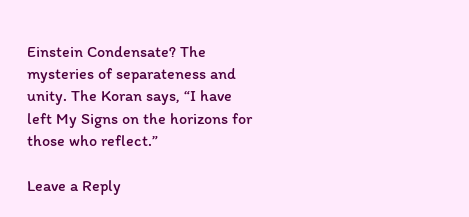Einstein Condensate? The mysteries of separateness and unity. The Koran says, “I have left My Signs on the horizons for those who reflect.”

Leave a Reply